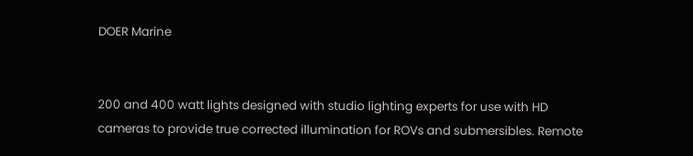DOER Marine


200 and 400 watt lights designed with studio lighting experts for use with HD cameras to provide true corrected illumination for ROVs and submersibles. Remote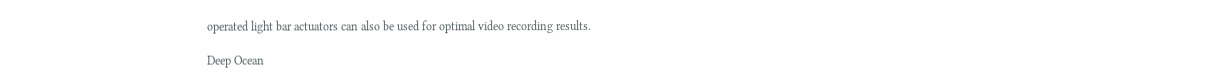operated light bar actuators can also be used for optimal video recording results.

Deep Ocean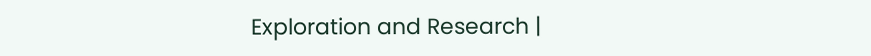Exploration and Research |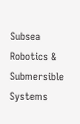Subsea Robotics & Submersible Systems